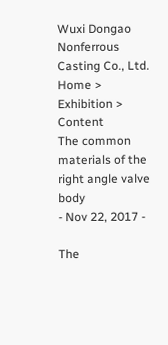Wuxi Dongao Nonferrous Casting Co., Ltd.
Home > Exhibition > Content
The common materials of the right angle valve body
- Nov 22, 2017 -

The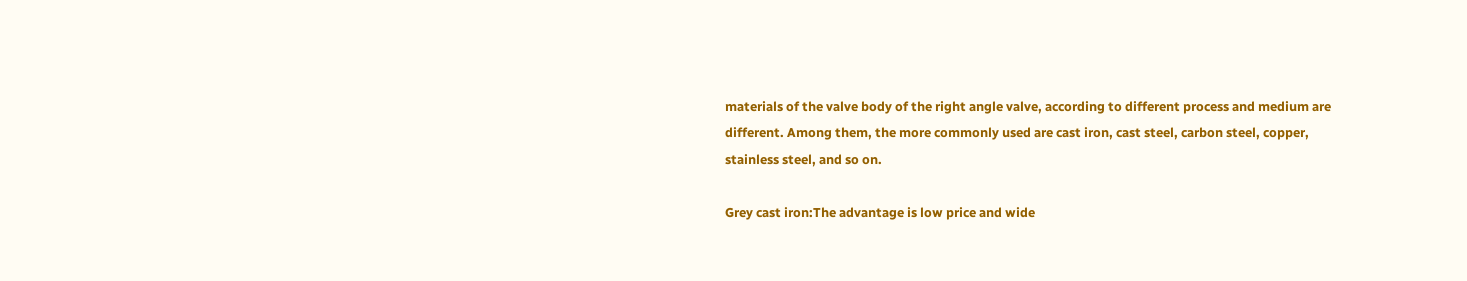materials of the valve body of the right angle valve, according to different process and medium are different. Among them, the more commonly used are cast iron, cast steel, carbon steel, copper, stainless steel, and so on.

Grey cast iron:The advantage is low price and wide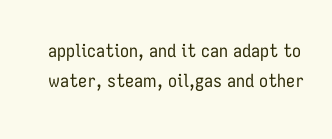application, and it can adapt to water, steam, oil,gas and other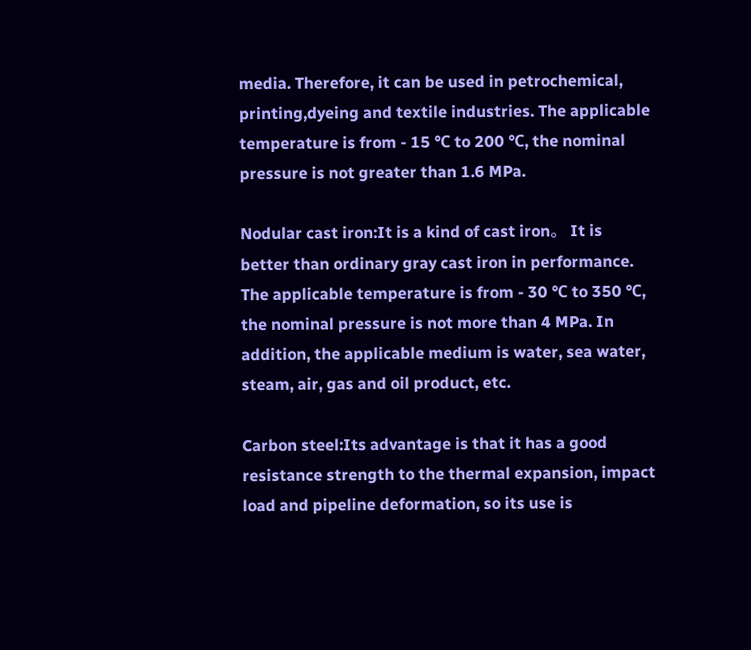media. Therefore, it can be used in petrochemical, printing,dyeing and textile industries. The applicable temperature is from - 15 ℃ to 200 ℃, the nominal pressure is not greater than 1.6 MPa.

Nodular cast iron:It is a kind of cast iron。 It is better than ordinary gray cast iron in performance. The applicable temperature is from - 30 ℃ to 350 ℃, the nominal pressure is not more than 4 MPa. In addition, the applicable medium is water, sea water, steam, air, gas and oil product, etc.

Carbon steel:Its advantage is that it has a good resistance strength to the thermal expansion, impact load and pipeline deformation, so its use is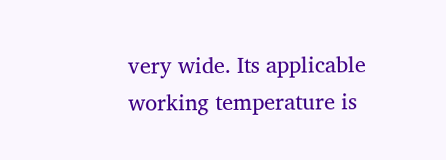very wide. Its applicable working temperature is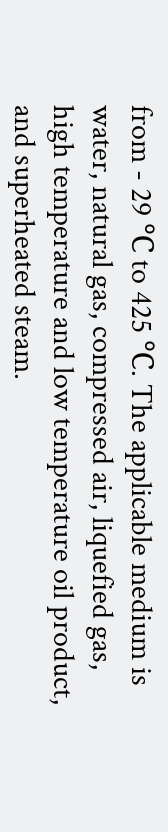from - 29 ℃ to 425 ℃. The applicable medium is water, natural gas, compressed air, liquefied gas, high temperature and low temperature oil product, and superheated steam.